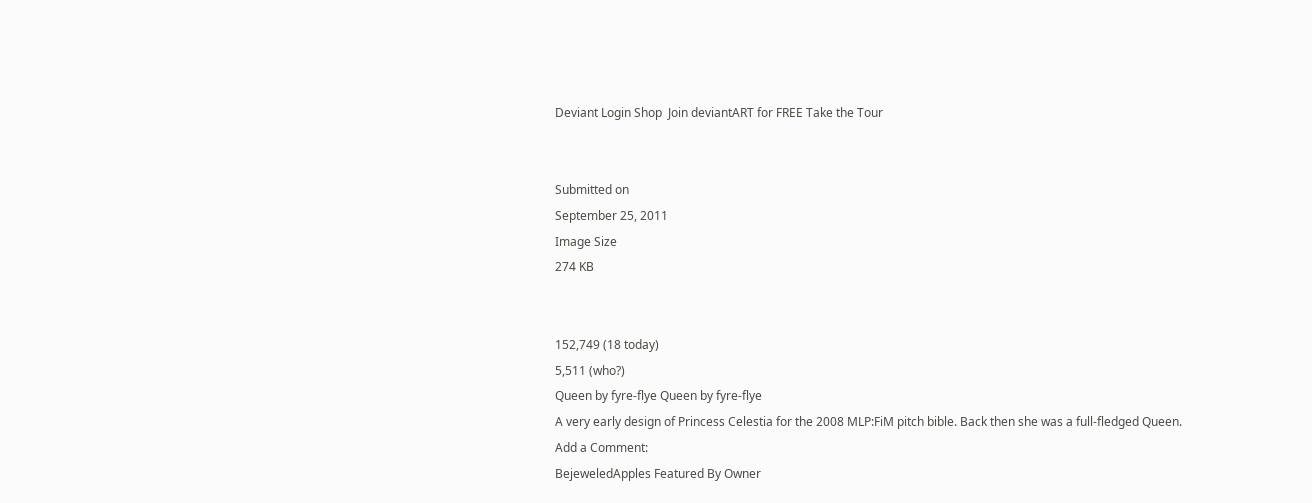Deviant Login Shop  Join deviantART for FREE Take the Tour


Submitted on
September 25, 2011
Image Size
274 KB


152,749 (18 today)
5,511 (who?)
Queen by fyre-flye Queen by fyre-flye
A very early design of Princess Celestia for the 2008 MLP:FiM pitch bible. Back then she was a full-fledged Queen.
Add a Comment:
BejeweledApples Featured By Owner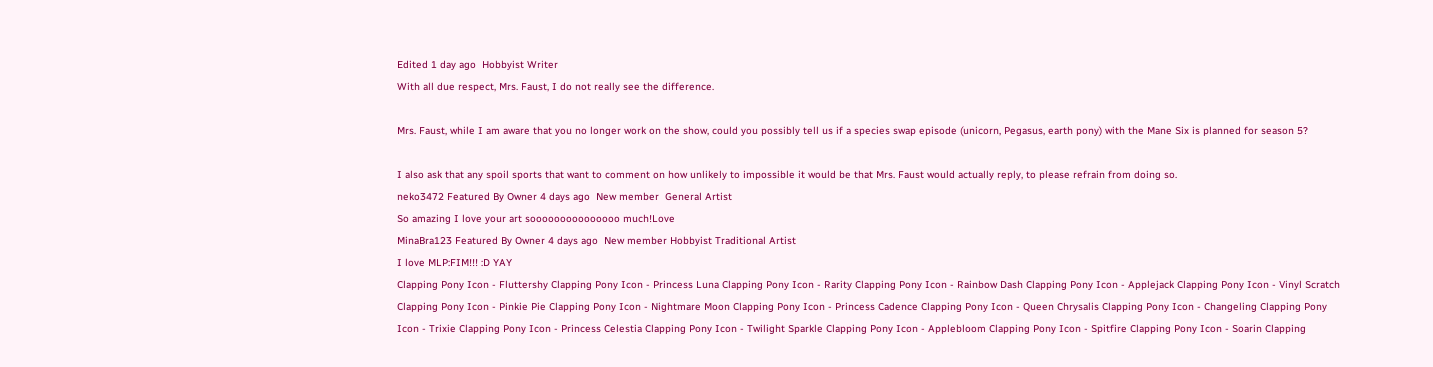Edited 1 day ago  Hobbyist Writer
With all due respect, Mrs. Faust, I do not really see the difference.

Mrs. Faust, while I am aware that you no longer work on the show, could you possibly tell us if a species swap episode (unicorn, Pegasus, earth pony) with the Mane Six is planned for season 5?

I also ask that any spoil sports that want to comment on how unlikely to impossible it would be that Mrs. Faust would actually reply, to please refrain from doing so.
neko3472 Featured By Owner 4 days ago  New member  General Artist
So amazing I love your art sooooooooooooooo much!Love
MinaBra123 Featured By Owner 4 days ago  New member Hobbyist Traditional Artist
I love MLP:FIM!!! :D YAY
Clapping Pony Icon - Fluttershy Clapping Pony Icon - Princess Luna Clapping Pony Icon - Rarity Clapping Pony Icon - Rainbow Dash Clapping Pony Icon - Applejack Clapping Pony Icon - Vinyl Scratch Clapping Pony Icon - Pinkie Pie Clapping Pony Icon - Nightmare Moon Clapping Pony Icon - Princess Cadence Clapping Pony Icon - Queen Chrysalis Clapping Pony Icon - Changeling Clapping Pony Icon - Trixie Clapping Pony Icon - Princess Celestia Clapping Pony Icon - Twilight Sparkle Clapping Pony Icon - Applebloom Clapping Pony Icon - Spitfire Clapping Pony Icon - Soarin Clapping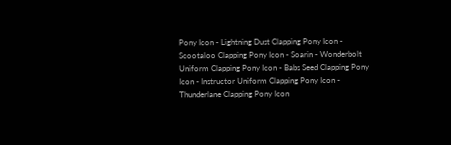Pony Icon - Lightning Dust Clapping Pony Icon - Scootaloo Clapping Pony Icon - Soarin - Wonderbolt Uniform Clapping Pony Icon - Babs Seed Clapping Pony Icon - Instructor Uniform Clapping Pony Icon - Thunderlane Clapping Pony Icon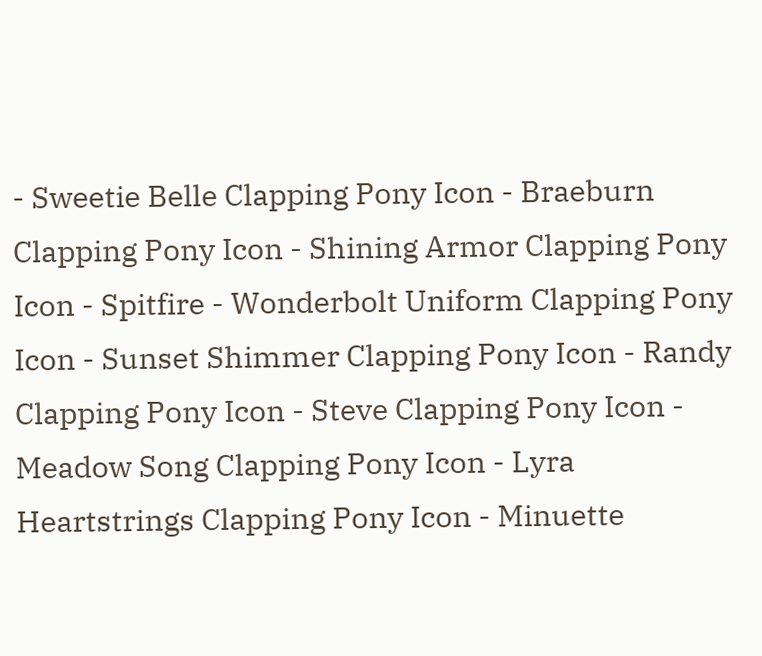- Sweetie Belle Clapping Pony Icon - Braeburn Clapping Pony Icon - Shining Armor Clapping Pony Icon - Spitfire - Wonderbolt Uniform Clapping Pony Icon - Sunset Shimmer Clapping Pony Icon - Randy Clapping Pony Icon - Steve Clapping Pony Icon - Meadow Song Clapping Pony Icon - Lyra Heartstrings Clapping Pony Icon - Minuette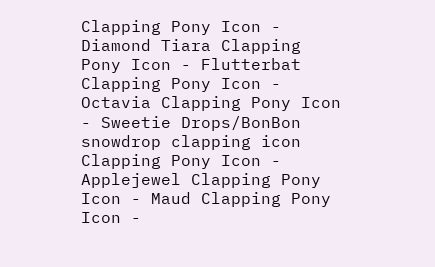Clapping Pony Icon - Diamond Tiara Clapping Pony Icon - Flutterbat Clapping Pony Icon - Octavia Clapping Pony Icon - Sweetie Drops/BonBon snowdrop clapping icon  Clapping Pony Icon - Applejewel Clapping Pony Icon - Maud Clapping Pony Icon -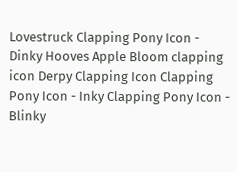Lovestruck Clapping Pony Icon - Dinky Hooves Apple Bloom clapping icon Derpy Clapping Icon Clapping Pony Icon - Inky Clapping Pony Icon - Blinky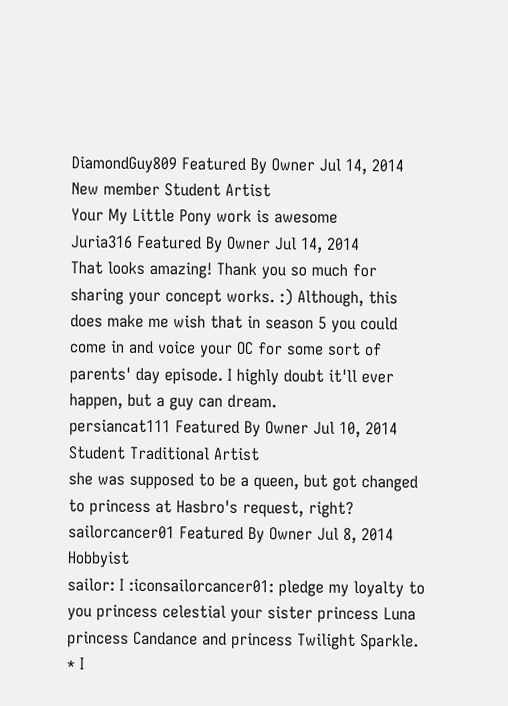DiamondGuy809 Featured By Owner Jul 14, 2014  New member Student Artist
Your My Little Pony work is awesome
Juria316 Featured By Owner Jul 14, 2014
That looks amazing! Thank you so much for sharing your concept works. :) Although, this does make me wish that in season 5 you could come in and voice your OC for some sort of parents' day episode. I highly doubt it'll ever happen, but a guy can dream.
persiancat111 Featured By Owner Jul 10, 2014  Student Traditional Artist
she was supposed to be a queen, but got changed to princess at Hasbro's request, right?
sailorcancer01 Featured By Owner Jul 8, 2014  Hobbyist
sailor: I :iconsailorcancer01: pledge my loyalty to you princess celestial your sister princess Luna princess Candance and princess Twilight Sparkle. * I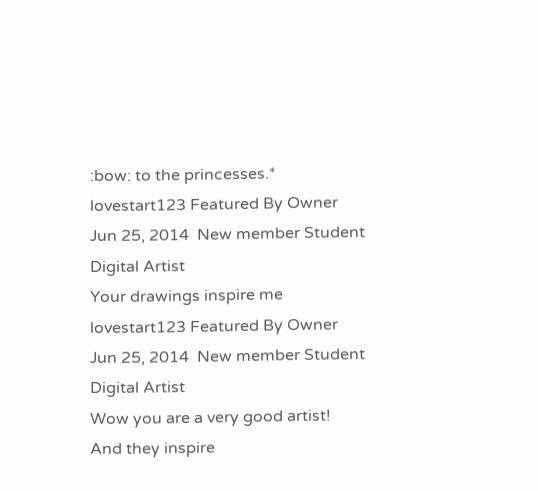:bow: to the princesses.*
lovestart123 Featured By Owner Jun 25, 2014  New member Student Digital Artist
Your drawings inspire me
lovestart123 Featured By Owner Jun 25, 2014  New member Student Digital Artist
Wow you are a very good artist! And they inspire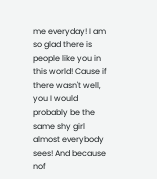me everyday! I am so glad there is people like you in this world! Cause if there wasn't well, you I would probably be the same shy girl almost everybody sees! And because nof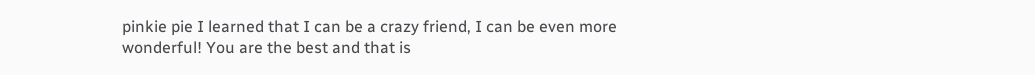pinkie pie I learned that I can be a crazy friend, I can be even more wonderful! You are the best and that is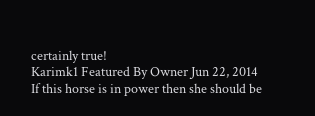certainly true!
Karimk1 Featured By Owner Jun 22, 2014
If this horse is in power then she should be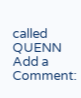called QUENN
Add a Comment: